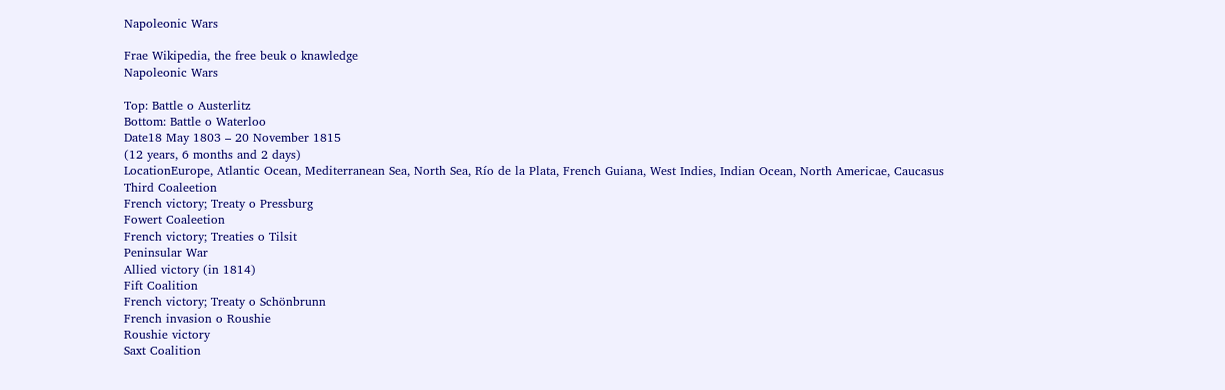Napoleonic Wars

Frae Wikipedia, the free beuk o knawledge
Napoleonic Wars

Top: Battle o Austerlitz
Bottom: Battle o Waterloo
Date18 May 1803 – 20 November 1815
(12 years, 6 months and 2 days)
LocationEurope, Atlantic Ocean, Mediterranean Sea, North Sea, Río de la Plata, French Guiana, West Indies, Indian Ocean, North Americae, Caucasus
Third Coaleetion
French victory; Treaty o Pressburg
Fowert Coaleetion
French victory; Treaties o Tilsit
Peninsular War
Allied victory (in 1814)
Fift Coalition
French victory; Treaty o Schönbrunn
French invasion o Roushie
Roushie victory
Saxt Coalition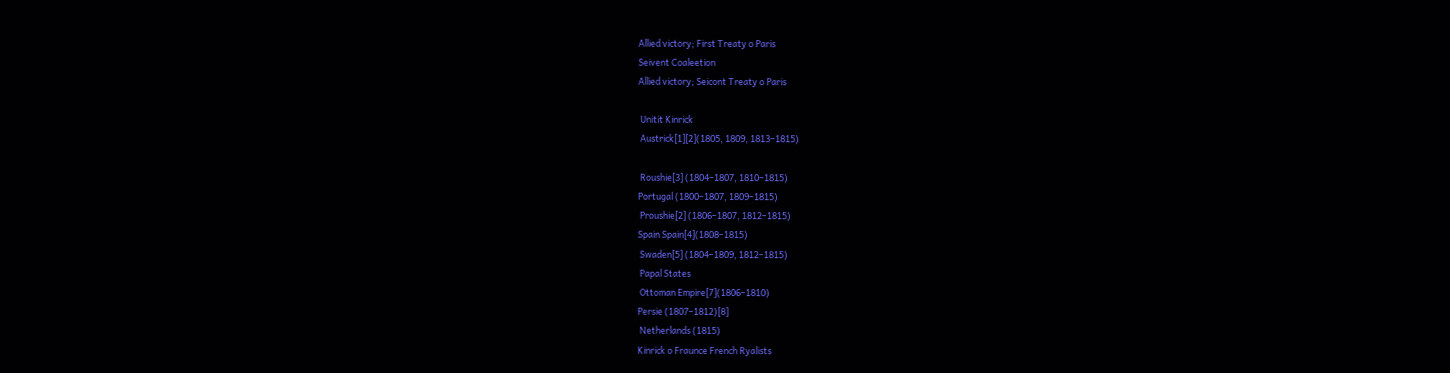Allied victory; First Treaty o Paris
Seivent Coaleetion
Allied victory; Seicont Treaty o Paris

 Unitit Kinrick
 Austrick[1][2](1805, 1809, 1813–1815)

 Roushie[3] (1804–1807, 1810–1815)
Portugal (1800–1807, 1809–1815)
 Proushie[2] (1806–1807, 1812–1815)
Spain Spain[4](1808–1815)
 Swaden[5] (1804–1809, 1812–1815)
 Papal States
 Ottoman Empire[7](1806–1810)
Persie (1807–1812)[8]
 Netherlands (1815)
Kinrick o Fraunce French Ryalists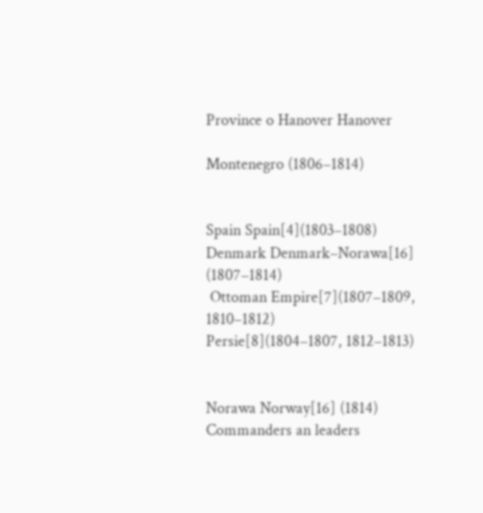Province o Hanover Hanover

Montenegro (1806–1814)


Spain Spain[4](1803–1808)
Denmark Denmark–Norawa[16] (1807–1814)
 Ottoman Empire[7](1807–1809, 1810–1812)
Persie[8](1804–1807, 1812–1813)


Norawa Norway[16] (1814)
Commanders an leaders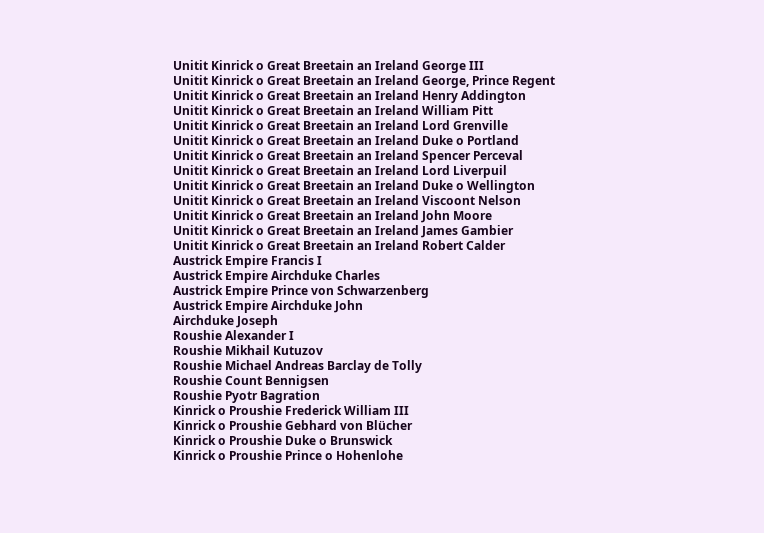Unitit Kinrick o Great Breetain an Ireland George III
Unitit Kinrick o Great Breetain an Ireland George, Prince Regent
Unitit Kinrick o Great Breetain an Ireland Henry Addington
Unitit Kinrick o Great Breetain an Ireland William Pitt
Unitit Kinrick o Great Breetain an Ireland Lord Grenville
Unitit Kinrick o Great Breetain an Ireland Duke o Portland
Unitit Kinrick o Great Breetain an Ireland Spencer Perceval
Unitit Kinrick o Great Breetain an Ireland Lord Liverpuil
Unitit Kinrick o Great Breetain an Ireland Duke o Wellington
Unitit Kinrick o Great Breetain an Ireland Viscoont Nelson
Unitit Kinrick o Great Breetain an Ireland John Moore
Unitit Kinrick o Great Breetain an Ireland James Gambier
Unitit Kinrick o Great Breetain an Ireland Robert Calder
Austrick Empire Francis I
Austrick Empire Airchduke Charles
Austrick Empire Prince von Schwarzenberg
Austrick Empire Airchduke John
Airchduke Joseph
Roushie Alexander I
Roushie Mikhail Kutuzov
Roushie Michael Andreas Barclay de Tolly
Roushie Count Bennigsen
Roushie Pyotr Bagration
Kinrick o Proushie Frederick William III
Kinrick o Proushie Gebhard von Blücher
Kinrick o Proushie Duke o Brunswick
Kinrick o Proushie Prince o Hohenlohe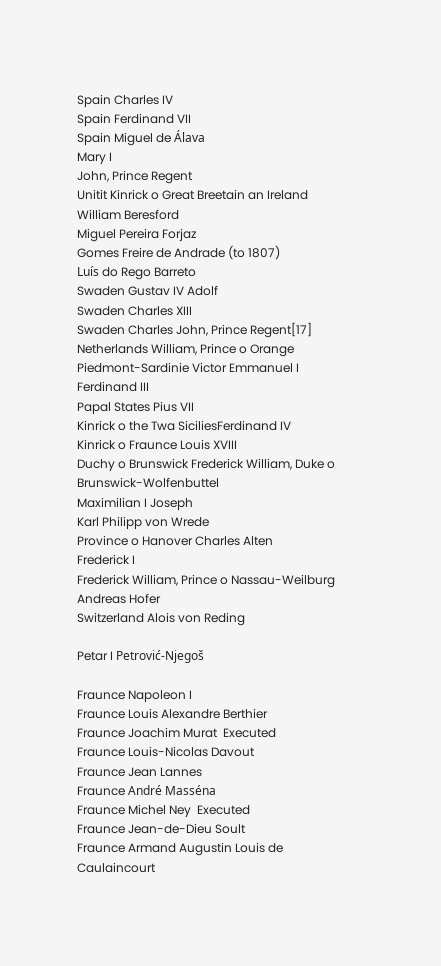Spain Charles IV
Spain Ferdinand VII
Spain Miguel de Álava
Mary I
John, Prince Regent
Unitit Kinrick o Great Breetain an Ireland William Beresford
Miguel Pereira Forjaz
Gomes Freire de Andrade (to 1807)
Luís do Rego Barreto
Swaden Gustav IV Adolf
Swaden Charles XIII
Swaden Charles John, Prince Regent[17]
Netherlands William, Prince o Orange
Piedmont-Sardinie Victor Emmanuel I
Ferdinand III
Papal States Pius VII
Kinrick o the Twa SiciliesFerdinand IV
Kinrick o Fraunce Louis XVIII
Duchy o Brunswick Frederick William, Duke o Brunswick-Wolfenbuttel
Maximilian I Joseph
Karl Philipp von Wrede
Province o Hanover Charles Alten
Frederick I
Frederick William, Prince o Nassau-Weilburg
Andreas Hofer
Switzerland Alois von Reding

Petar I Petrović-Njegoš

Fraunce Napoleon I
Fraunce Louis Alexandre Berthier
Fraunce Joachim Murat  Executed
Fraunce Louis-Nicolas Davout
Fraunce Jean Lannes
Fraunce André Masséna
Fraunce Michel Ney  Executed
Fraunce Jean-de-Dieu Soult
Fraunce Armand Augustin Louis de Caulaincourt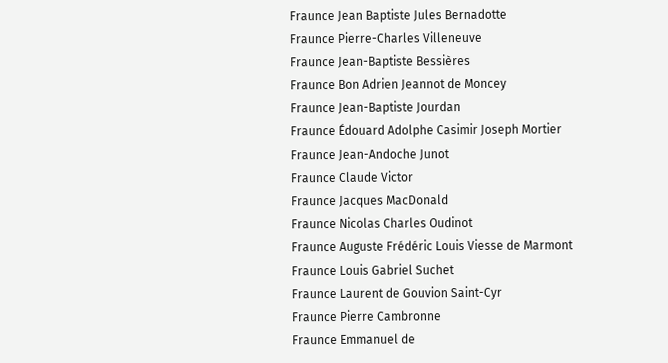Fraunce Jean Baptiste Jules Bernadotte
Fraunce Pierre-Charles Villeneuve
Fraunce Jean-Baptiste Bessières
Fraunce Bon Adrien Jeannot de Moncey
Fraunce Jean-Baptiste Jourdan
Fraunce Édouard Adolphe Casimir Joseph Mortier
Fraunce Jean-Andoche Junot
Fraunce Claude Victor
Fraunce Jacques MacDonald
Fraunce Nicolas Charles Oudinot
Fraunce Auguste Frédéric Louis Viesse de Marmont
Fraunce Louis Gabriel Suchet
Fraunce Laurent de Gouvion Saint-Cyr
Fraunce Pierre Cambronne
Fraunce Emmanuel de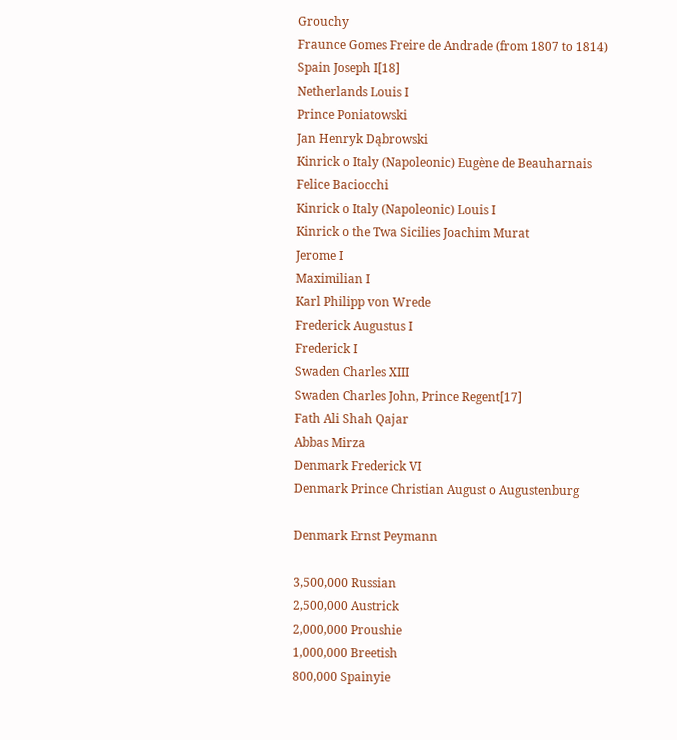Grouchy
Fraunce Gomes Freire de Andrade (from 1807 to 1814)
Spain Joseph I[18]
Netherlands Louis I
Prince Poniatowski
Jan Henryk Dąbrowski
Kinrick o Italy (Napoleonic) Eugène de Beauharnais
Felice Baciocchi
Kinrick o Italy (Napoleonic) Louis I
Kinrick o the Twa Sicilies Joachim Murat
Jerome I
Maximilian I
Karl Philipp von Wrede
Frederick Augustus I
Frederick I
Swaden Charles XIII
Swaden Charles John, Prince Regent[17]
Fath Ali Shah Qajar
Abbas Mirza
Denmark Frederick VI
Denmark Prince Christian August o Augustenburg

Denmark Ernst Peymann

3,500,000 Russian
2,500,000 Austrick
2,000,000 Proushie
1,000,000 Breetish
800,000 Spainyie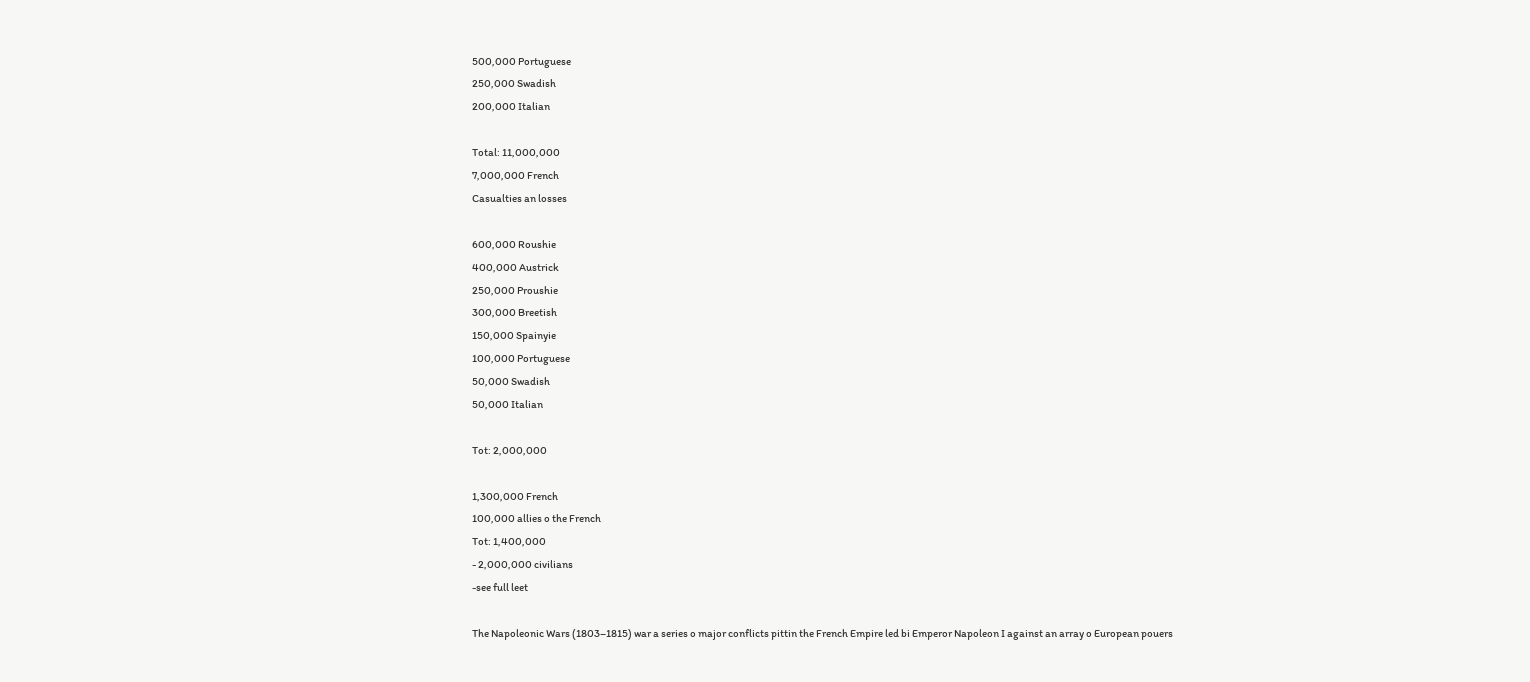500,000 Portuguese
250,000 Swadish
200,000 Italian

Total: 11,000,000
7,000,000 French
Casualties an losses

600,000 Roushie
400,000 Austrick
250,000 Proushie
300,000 Breetish
150,000 Spainyie
100,000 Portuguese
50,000 Swadish
50,000 Italian

Tot: 2,000,000

1,300,000 French
100,000 allies o the French
Tot: 1,400,000
- 2,000,000 civilians
-see full leet

The Napoleonic Wars (1803–1815) war a series o major conflicts pittin the French Empire led bi Emperor Napoleon I against an array o European pouers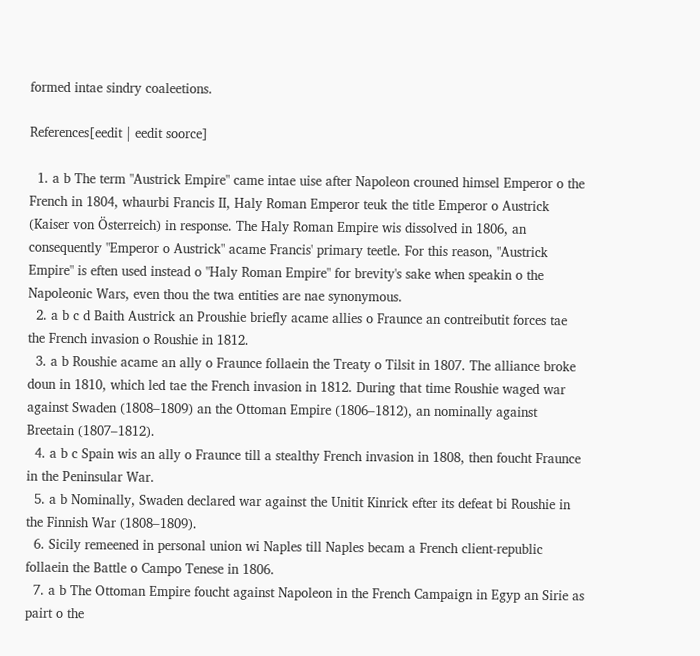formed intae sindry coaleetions.

References[eedit | eedit soorce]

  1. a b The term "Austrick Empire" came intae uise after Napoleon crouned himsel Emperor o the French in 1804, whaurbi Francis II, Haly Roman Emperor teuk the title Emperor o Austrick (Kaiser von Österreich) in response. The Haly Roman Empire wis dissolved in 1806, an consequently "Emperor o Austrick" acame Francis' primary teetle. For this reason, "Austrick Empire" is eften used instead o "Haly Roman Empire" for brevity's sake when speakin o the Napoleonic Wars, even thou the twa entities are nae synonymous.
  2. a b c d Baith Austrick an Proushie briefly acame allies o Fraunce an contreibutit forces tae the French invasion o Roushie in 1812.
  3. a b Roushie acame an ally o Fraunce follaein the Treaty o Tilsit in 1807. The alliance broke doun in 1810, which led tae the French invasion in 1812. During that time Roushie waged war against Swaden (1808–1809) an the Ottoman Empire (1806–1812), an nominally against Breetain (1807–1812).
  4. a b c Spain wis an ally o Fraunce till a stealthy French invasion in 1808, then foucht Fraunce in the Peninsular War.
  5. a b Nominally, Swaden declared war against the Unitit Kinrick efter its defeat bi Roushie in the Finnish War (1808–1809).
  6. Sicily remeened in personal union wi Naples till Naples becam a French client-republic follaein the Battle o Campo Tenese in 1806.
  7. a b The Ottoman Empire foucht against Napoleon in the French Campaign in Egyp an Sirie as pairt o the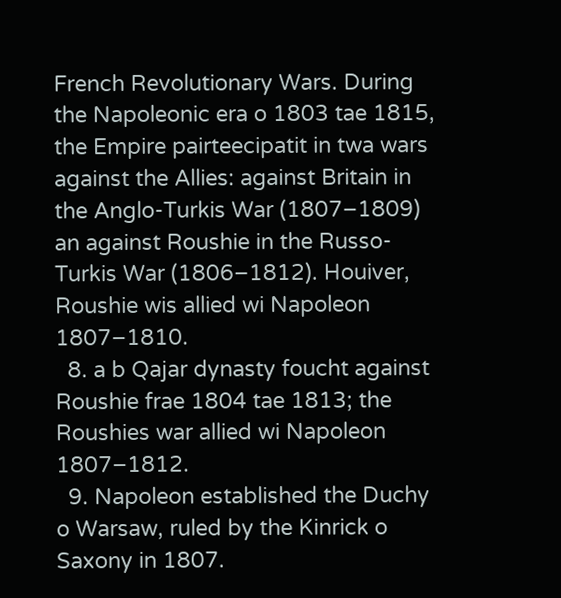French Revolutionary Wars. During the Napoleonic era o 1803 tae 1815, the Empire pairteecipatit in twa wars against the Allies: against Britain in the Anglo-Turkis War (1807–1809) an against Roushie in the Russo-Turkis War (1806–1812). Houiver, Roushie wis allied wi Napoleon 1807–1810.
  8. a b Qajar dynasty foucht against Roushie frae 1804 tae 1813; the Roushies war allied wi Napoleon 1807–1812.
  9. Napoleon established the Duchy o Warsaw, ruled by the Kinrick o Saxony in 1807.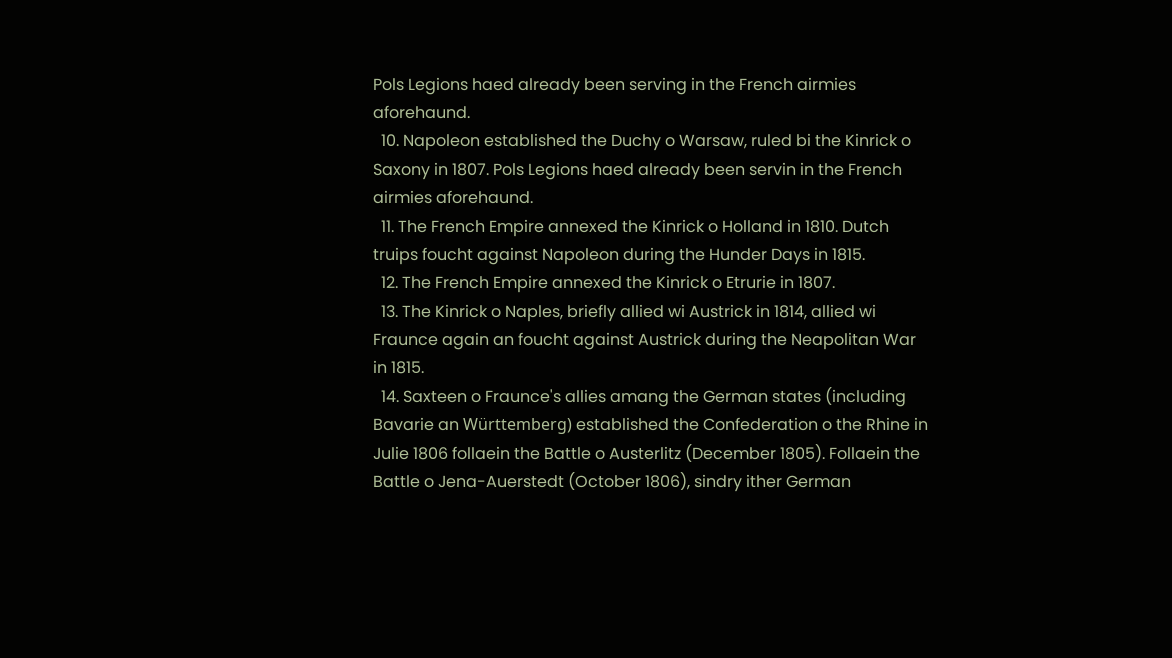Pols Legions haed already been serving in the French airmies aforehaund.
  10. Napoleon established the Duchy o Warsaw, ruled bi the Kinrick o Saxony in 1807. Pols Legions haed already been servin in the French airmies aforehaund.
  11. The French Empire annexed the Kinrick o Holland in 1810. Dutch truips foucht against Napoleon during the Hunder Days in 1815.
  12. The French Empire annexed the Kinrick o Etrurie in 1807.
  13. The Kinrick o Naples, briefly allied wi Austrick in 1814, allied wi Fraunce again an foucht against Austrick during the Neapolitan War in 1815.
  14. Saxteen o Fraunce's allies amang the German states (including Bavarie an Württemberg) established the Confederation o the Rhine in Julie 1806 follaein the Battle o Austerlitz (December 1805). Follaein the Battle o Jena-Auerstedt (October 1806), sindry ither German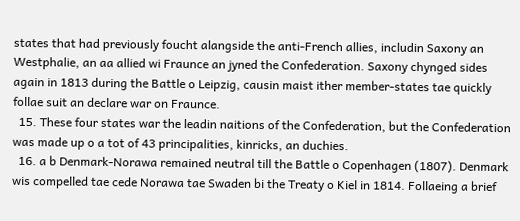states that had previously foucht alangside the anti-French allies, includin Saxony an Westphalie, an aa allied wi Fraunce an jyned the Confederation. Saxony chynged sides again in 1813 during the Battle o Leipzig, causin maist ither member-states tae quickly follae suit an declare war on Fraunce.
  15. These four states war the leadin naitions of the Confederation, but the Confederation was made up o a tot of 43 principalities, kinricks, an duchies.
  16. a b Denmark-Norawa remained neutral till the Battle o Copenhagen (1807). Denmark wis compelled tae cede Norawa tae Swaden bi the Treaty o Kiel in 1814. Follaeing a brief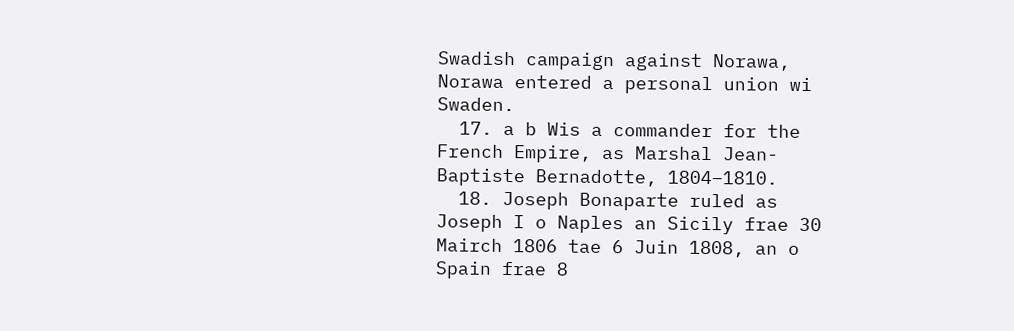Swadish campaign against Norawa, Norawa entered a personal union wi Swaden.
  17. a b Wis a commander for the French Empire, as Marshal Jean-Baptiste Bernadotte, 1804–1810.
  18. Joseph Bonaparte ruled as Joseph I o Naples an Sicily frae 30 Mairch 1806 tae 6 Juin 1808, an o Spain frae 8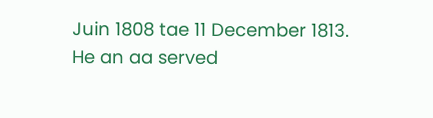Juin 1808 tae 11 December 1813. He an aa served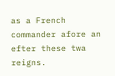as a French commander afore an efter these twa reigns.